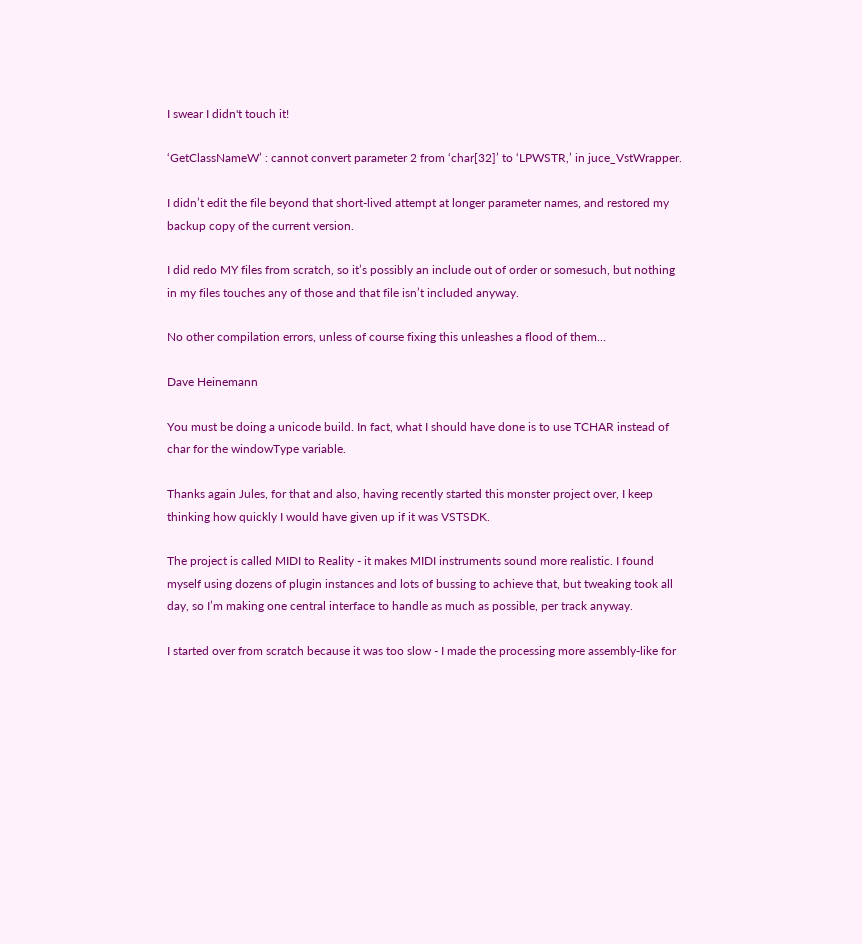I swear I didn't touch it!

‘GetClassNameW’ : cannot convert parameter 2 from ‘char[32]’ to ‘LPWSTR,’ in juce_VstWrapper.

I didn’t edit the file beyond that short-lived attempt at longer parameter names, and restored my backup copy of the current version.

I did redo MY files from scratch, so it’s possibly an include out of order or somesuch, but nothing in my files touches any of those and that file isn’t included anyway.

No other compilation errors, unless of course fixing this unleashes a flood of them…

Dave Heinemann

You must be doing a unicode build. In fact, what I should have done is to use TCHAR instead of char for the windowType variable.

Thanks again Jules, for that and also, having recently started this monster project over, I keep thinking how quickly I would have given up if it was VSTSDK.

The project is called MIDI to Reality - it makes MIDI instruments sound more realistic. I found myself using dozens of plugin instances and lots of bussing to achieve that, but tweaking took all day, so I’m making one central interface to handle as much as possible, per track anyway.

I started over from scratch because it was too slow - I made the processing more assembly-like for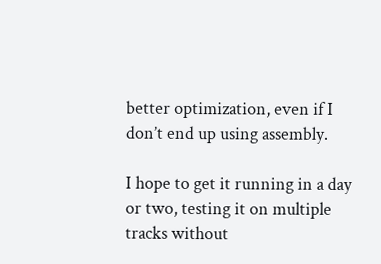better optimization, even if I don’t end up using assembly.

I hope to get it running in a day or two, testing it on multiple tracks without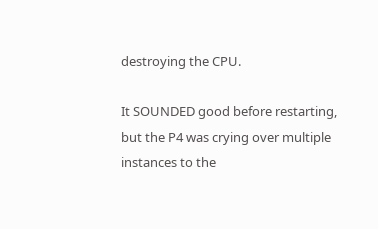destroying the CPU.

It SOUNDED good before restarting, but the P4 was crying over multiple instances to the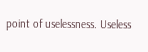point of uselessness. Useless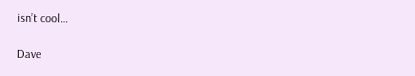isn’t cool…

Dave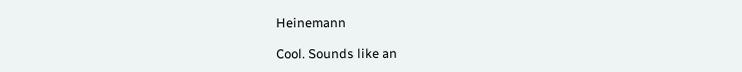Heinemann

Cool. Sounds like an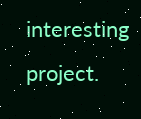interesting project.